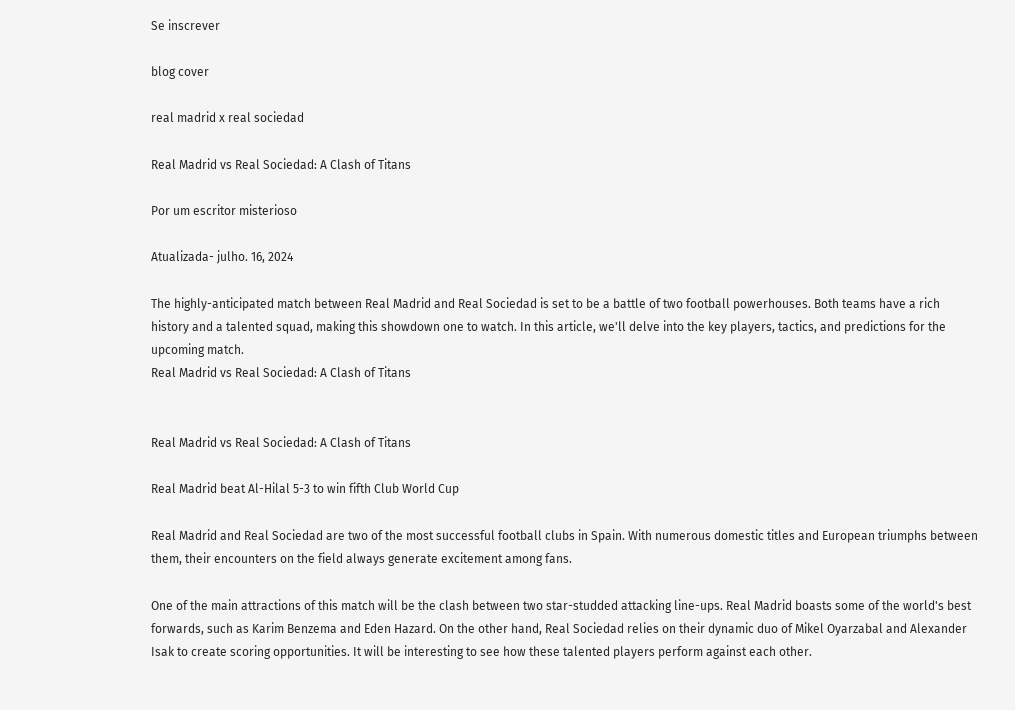Se inscrever

blog cover

real madrid x real sociedad

Real Madrid vs Real Sociedad: A Clash of Titans

Por um escritor misterioso

Atualizada- julho. 16, 2024

The highly-anticipated match between Real Madrid and Real Sociedad is set to be a battle of two football powerhouses. Both teams have a rich history and a talented squad, making this showdown one to watch. In this article, we'll delve into the key players, tactics, and predictions for the upcoming match.
Real Madrid vs Real Sociedad: A Clash of Titans


Real Madrid vs Real Sociedad: A Clash of Titans

Real Madrid beat Al-Hilal 5-3 to win fifth Club World Cup

Real Madrid and Real Sociedad are two of the most successful football clubs in Spain. With numerous domestic titles and European triumphs between them, their encounters on the field always generate excitement among fans.

One of the main attractions of this match will be the clash between two star-studded attacking line-ups. Real Madrid boasts some of the world's best forwards, such as Karim Benzema and Eden Hazard. On the other hand, Real Sociedad relies on their dynamic duo of Mikel Oyarzabal and Alexander Isak to create scoring opportunities. It will be interesting to see how these talented players perform against each other.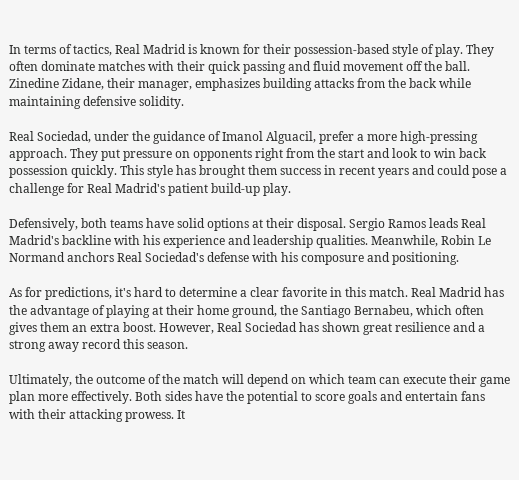In terms of tactics, Real Madrid is known for their possession-based style of play. They often dominate matches with their quick passing and fluid movement off the ball. Zinedine Zidane, their manager, emphasizes building attacks from the back while maintaining defensive solidity.

Real Sociedad, under the guidance of Imanol Alguacil, prefer a more high-pressing approach. They put pressure on opponents right from the start and look to win back possession quickly. This style has brought them success in recent years and could pose a challenge for Real Madrid's patient build-up play.

Defensively, both teams have solid options at their disposal. Sergio Ramos leads Real Madrid's backline with his experience and leadership qualities. Meanwhile, Robin Le Normand anchors Real Sociedad's defense with his composure and positioning.

As for predictions, it's hard to determine a clear favorite in this match. Real Madrid has the advantage of playing at their home ground, the Santiago Bernabeu, which often gives them an extra boost. However, Real Sociedad has shown great resilience and a strong away record this season.

Ultimately, the outcome of the match will depend on which team can execute their game plan more effectively. Both sides have the potential to score goals and entertain fans with their attacking prowess. It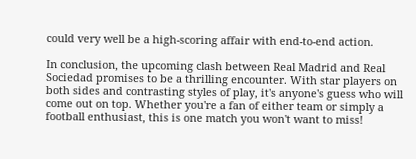could very well be a high-scoring affair with end-to-end action.

In conclusion, the upcoming clash between Real Madrid and Real Sociedad promises to be a thrilling encounter. With star players on both sides and contrasting styles of play, it's anyone's guess who will come out on top. Whether you're a fan of either team or simply a football enthusiast, this is one match you won't want to miss!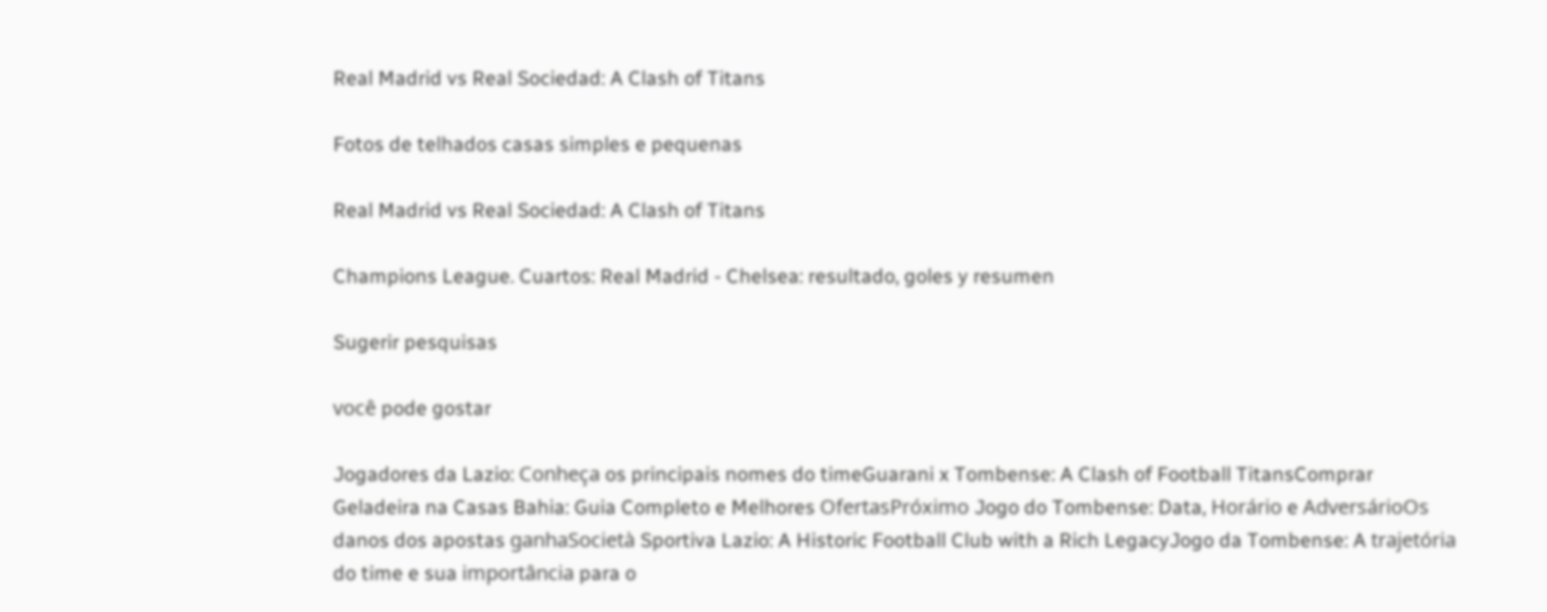Real Madrid vs Real Sociedad: A Clash of Titans

Fotos de telhados casas simples e pequenas

Real Madrid vs Real Sociedad: A Clash of Titans

Champions League. Cuartos: Real Madrid - Chelsea: resultado, goles y resumen

Sugerir pesquisas

você pode gostar

Jogadores da Lazio: Conheça os principais nomes do timeGuarani x Tombense: A Clash of Football TitansComprar Geladeira na Casas Bahia: Guia Completo e Melhores OfertasPróximo Jogo do Tombense: Data, Horário e AdversárioOs danos dos apostas ganhaSocietà Sportiva Lazio: A Historic Football Club with a Rich LegacyJogo da Tombense: A trajetória do time e sua importância para o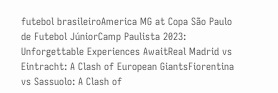futebol brasileiroAmerica MG at Copa São Paulo de Futebol JúniorCamp Paulista 2023: Unforgettable Experiences AwaitReal Madrid vs Eintracht: A Clash of European GiantsFiorentina vs Sassuolo: A Clash of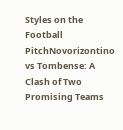Styles on the Football PitchNovorizontino vs Tombense: A Clash of Two Promising Teams